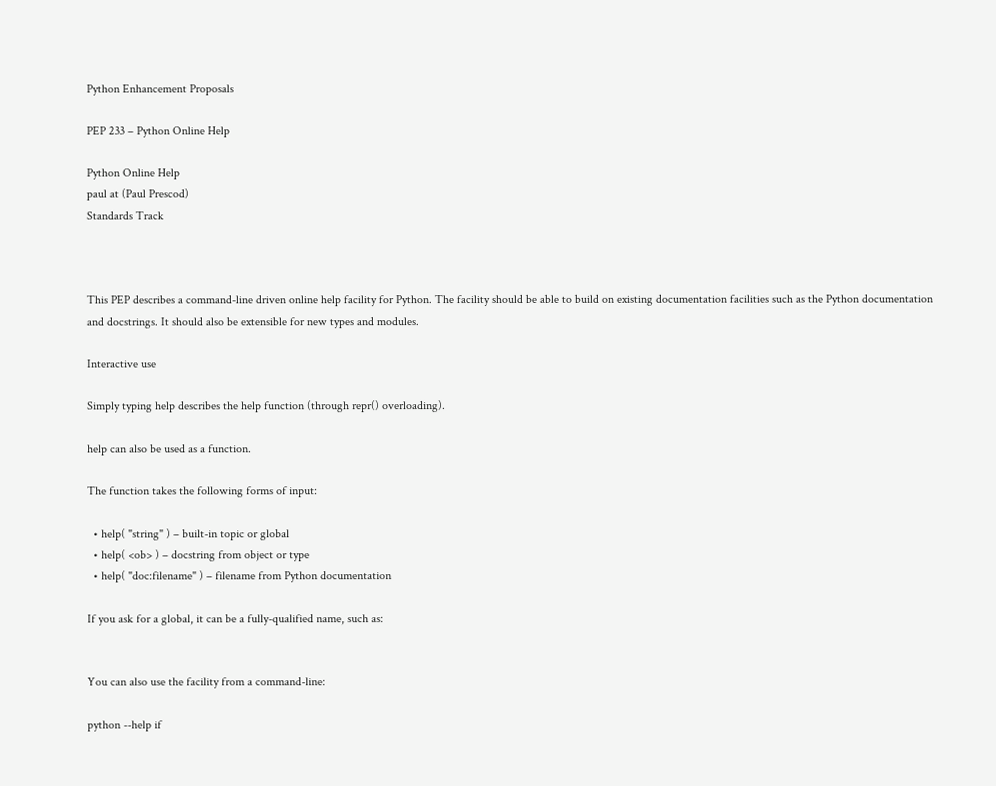Python Enhancement Proposals

PEP 233 – Python Online Help

Python Online Help
paul at (Paul Prescod)
Standards Track



This PEP describes a command-line driven online help facility for Python. The facility should be able to build on existing documentation facilities such as the Python documentation and docstrings. It should also be extensible for new types and modules.

Interactive use

Simply typing help describes the help function (through repr() overloading).

help can also be used as a function.

The function takes the following forms of input:

  • help( "string" ) – built-in topic or global
  • help( <ob> ) – docstring from object or type
  • help( "doc:filename" ) – filename from Python documentation

If you ask for a global, it can be a fully-qualified name, such as:


You can also use the facility from a command-line:

python --help if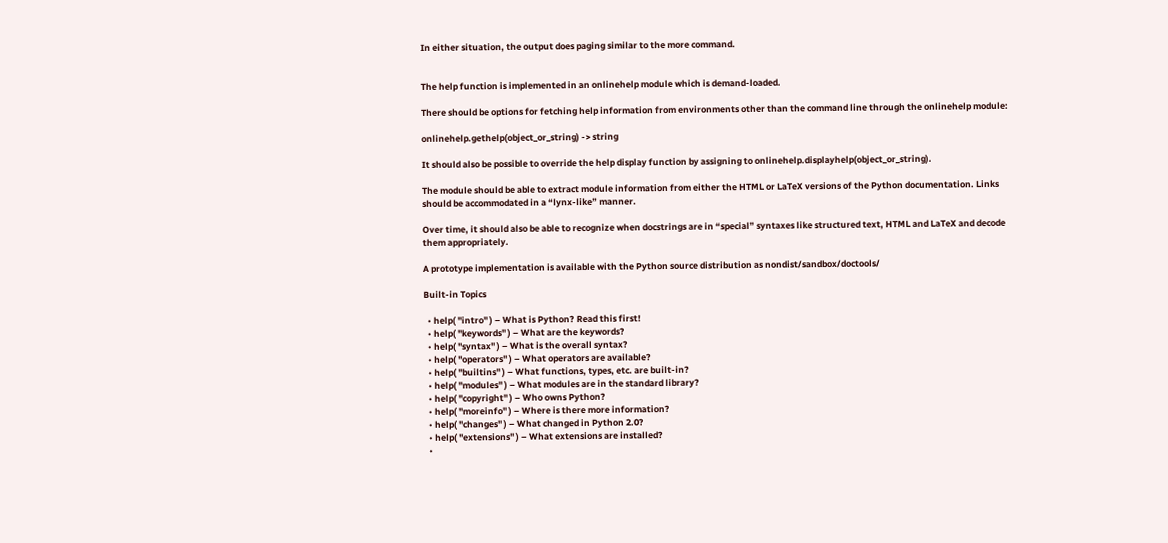In either situation, the output does paging similar to the more command.


The help function is implemented in an onlinehelp module which is demand-loaded.

There should be options for fetching help information from environments other than the command line through the onlinehelp module:

onlinehelp.gethelp(object_or_string) -> string

It should also be possible to override the help display function by assigning to onlinehelp.displayhelp(object_or_string).

The module should be able to extract module information from either the HTML or LaTeX versions of the Python documentation. Links should be accommodated in a “lynx-like” manner.

Over time, it should also be able to recognize when docstrings are in “special” syntaxes like structured text, HTML and LaTeX and decode them appropriately.

A prototype implementation is available with the Python source distribution as nondist/sandbox/doctools/

Built-in Topics

  • help( "intro" ) – What is Python? Read this first!
  • help( "keywords" ) – What are the keywords?
  • help( "syntax" ) – What is the overall syntax?
  • help( "operators" ) – What operators are available?
  • help( "builtins" ) – What functions, types, etc. are built-in?
  • help( "modules" ) – What modules are in the standard library?
  • help( "copyright" ) – Who owns Python?
  • help( "moreinfo" ) – Where is there more information?
  • help( "changes" ) – What changed in Python 2.0?
  • help( "extensions" ) – What extensions are installed?
  •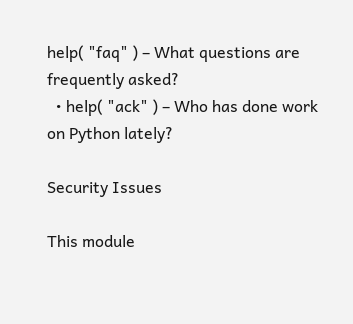help( "faq" ) – What questions are frequently asked?
  • help( "ack" ) – Who has done work on Python lately?

Security Issues

This module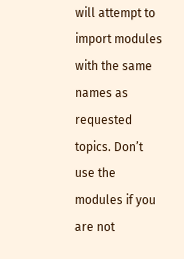will attempt to import modules with the same names as requested topics. Don’t use the modules if you are not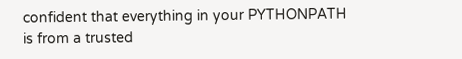confident that everything in your PYTHONPATH is from a trusted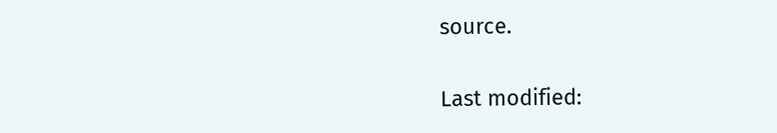source.


Last modified: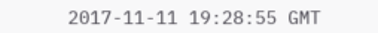2017-11-11 19:28:55 GMT